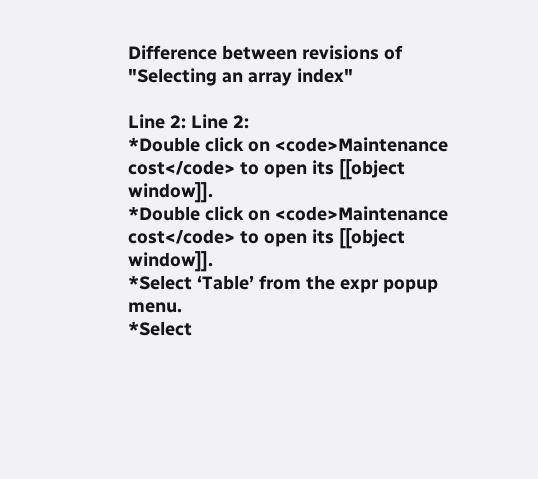Difference between revisions of "Selecting an array index"

Line 2: Line 2:
*Double click on <code>Maintenance cost</code> to open its [[object window]].
*Double click on <code>Maintenance cost</code> to open its [[object window]].
*Select ‘Table’ from the expr popup menu.
*Select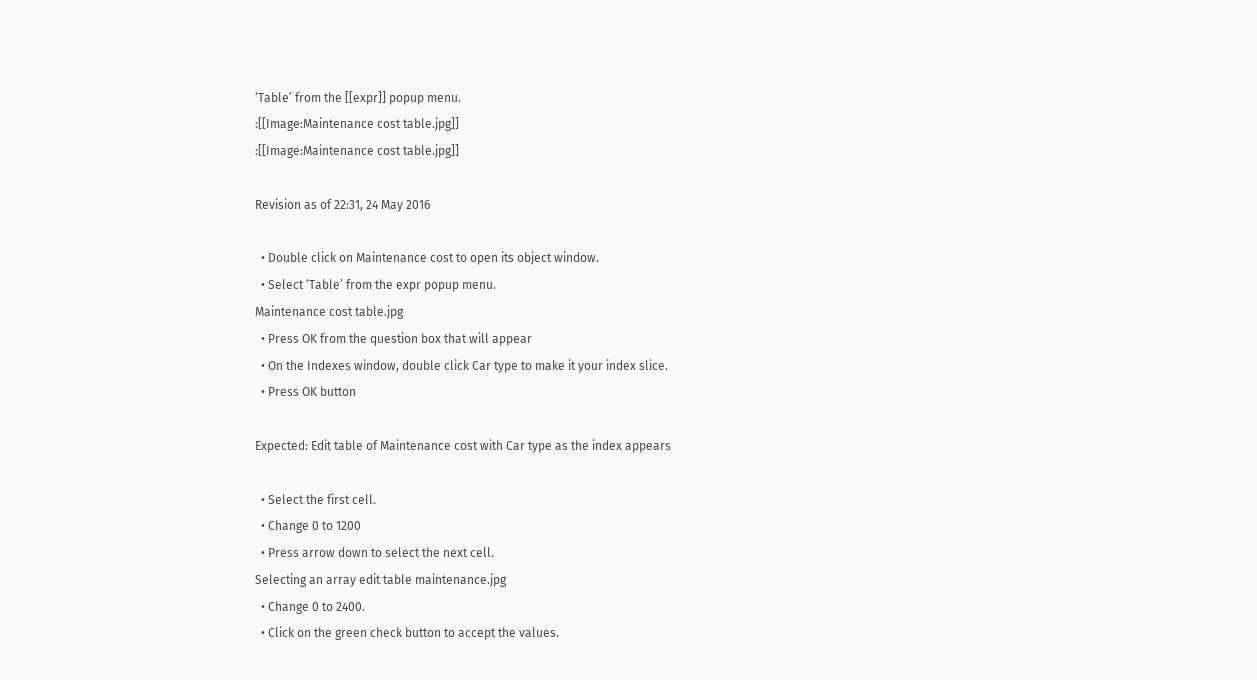‘Table’ from the [[expr]] popup menu.
:[[Image:Maintenance cost table.jpg]]
:[[Image:Maintenance cost table.jpg]]

Revision as of 22:31, 24 May 2016

  • Double click on Maintenance cost to open its object window.
  • Select ‘Table’ from the expr popup menu.
Maintenance cost table.jpg
  • Press OK from the question box that will appear
  • On the Indexes window, double click Car type to make it your index slice.
  • Press OK button

Expected: Edit table of Maintenance cost with Car type as the index appears

  • Select the first cell.
  • Change 0 to 1200
  • Press arrow down to select the next cell.
Selecting an array edit table maintenance.jpg
  • Change 0 to 2400.
  • Click on the green check button to accept the values.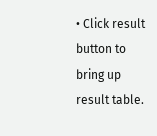• Click result button to bring up result table.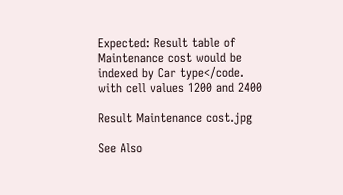Expected: Result table of Maintenance cost would be indexed by Car type</code. with cell values 1200 and 2400

Result Maintenance cost.jpg

See Also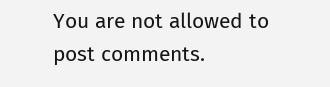You are not allowed to post comments.